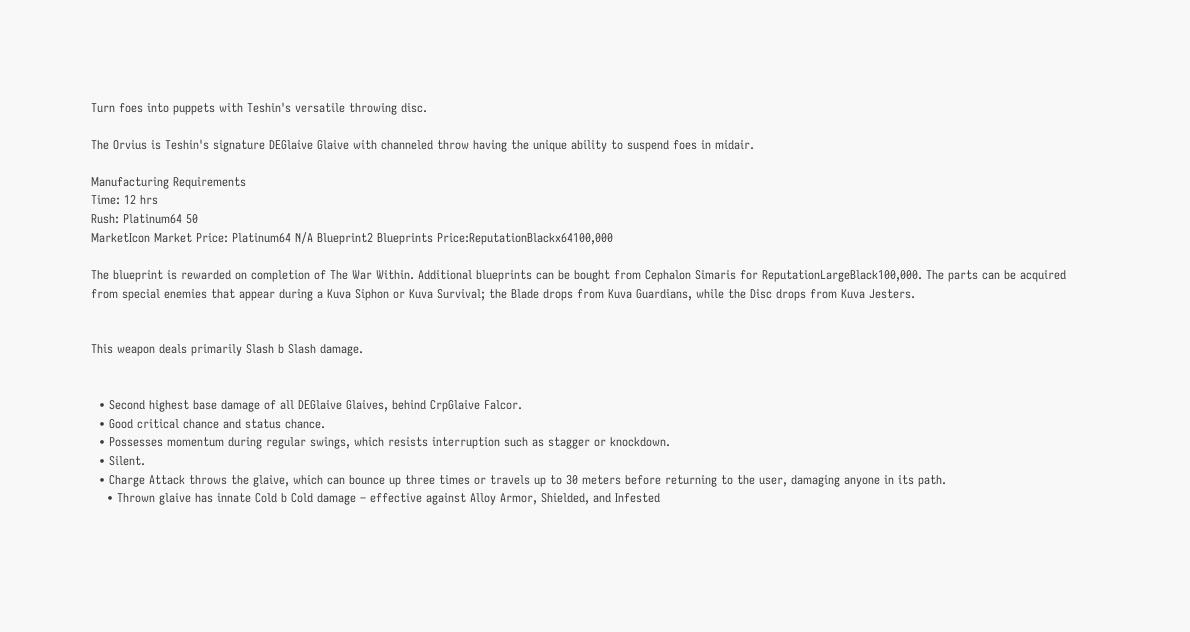Turn foes into puppets with Teshin's versatile throwing disc.

The Orvius is Teshin's signature DEGlaive Glaive with channeled throw having the unique ability to suspend foes in midair.

Manufacturing Requirements
Time: 12 hrs
Rush: Platinum64 50
MarketIcon Market Price: Platinum64 N/A Blueprint2 Blueprints Price:ReputationBlackx64100,000

The blueprint is rewarded on completion of The War Within. Additional blueprints can be bought from Cephalon Simaris for ReputationLargeBlack100,000. The parts can be acquired from special enemies that appear during a Kuva Siphon or Kuva Survival; the Blade drops from Kuva Guardians, while the Disc drops from Kuva Jesters.


This weapon deals primarily Slash b Slash damage.


  • Second highest base damage of all DEGlaive Glaives, behind CrpGlaive Falcor.
  • Good critical chance and status chance.
  • Possesses momentum during regular swings, which resists interruption such as stagger or knockdown.
  • Silent.
  • Charge Attack throws the glaive, which can bounce up three times or travels up to 30 meters before returning to the user, damaging anyone in its path.
    • Thrown glaive has innate Cold b Cold damage – effective against Alloy Armor, Shielded, and Infested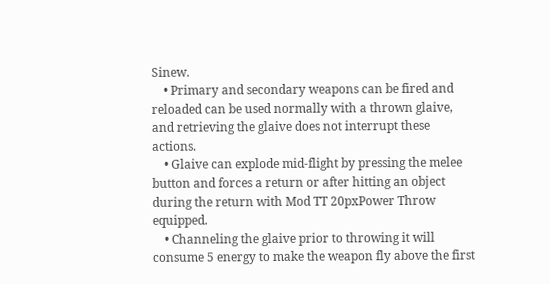Sinew.
    • Primary and secondary weapons can be fired and reloaded can be used normally with a thrown glaive, and retrieving the glaive does not interrupt these actions.
    • Glaive can explode mid-flight by pressing the melee button and forces a return or after hitting an object during the return with Mod TT 20pxPower Throw equipped.
    • Channeling the glaive prior to throwing it will consume 5 energy to make the weapon fly above the first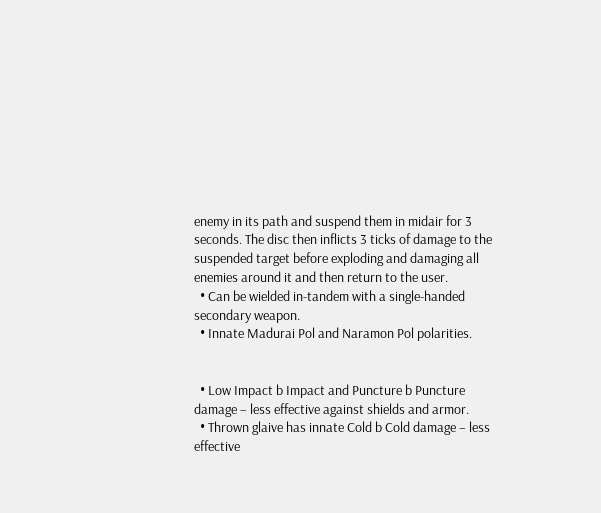enemy in its path and suspend them in midair for 3 seconds. The disc then inflicts 3 ticks of damage to the suspended target before exploding and damaging all enemies around it and then return to the user.
  • Can be wielded in-tandem with a single-handed secondary weapon.
  • Innate Madurai Pol and Naramon Pol polarities.


  • Low Impact b Impact and Puncture b Puncture damage – less effective against shields and armor.
  • Thrown glaive has innate Cold b Cold damage – less effective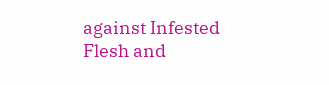against Infested Flesh and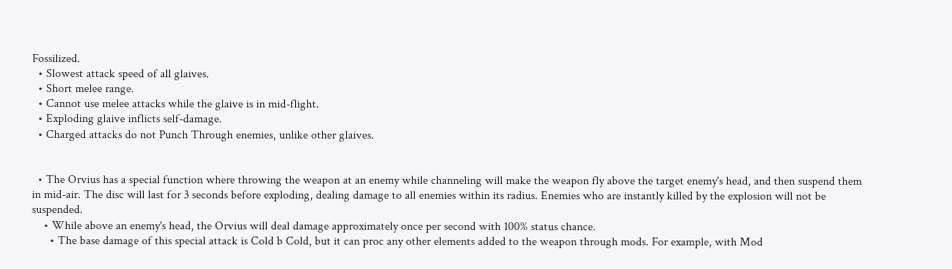Fossilized.
  • Slowest attack speed of all glaives.
  • Short melee range.
  • Cannot use melee attacks while the glaive is in mid-flight.
  • Exploding glaive inflicts self-damage.
  • Charged attacks do not Punch Through enemies, unlike other glaives.


  • The Orvius has a special function where throwing the weapon at an enemy while channeling will make the weapon fly above the target enemy's head, and then suspend them in mid-air. The disc will last for 3 seconds before exploding, dealing damage to all enemies within its radius. Enemies who are instantly killed by the explosion will not be suspended.
    • While above an enemy's head, the Orvius will deal damage approximately once per second with 100% status chance.
      • The base damage of this special attack is Cold b Cold, but it can proc any other elements added to the weapon through mods. For example, with Mod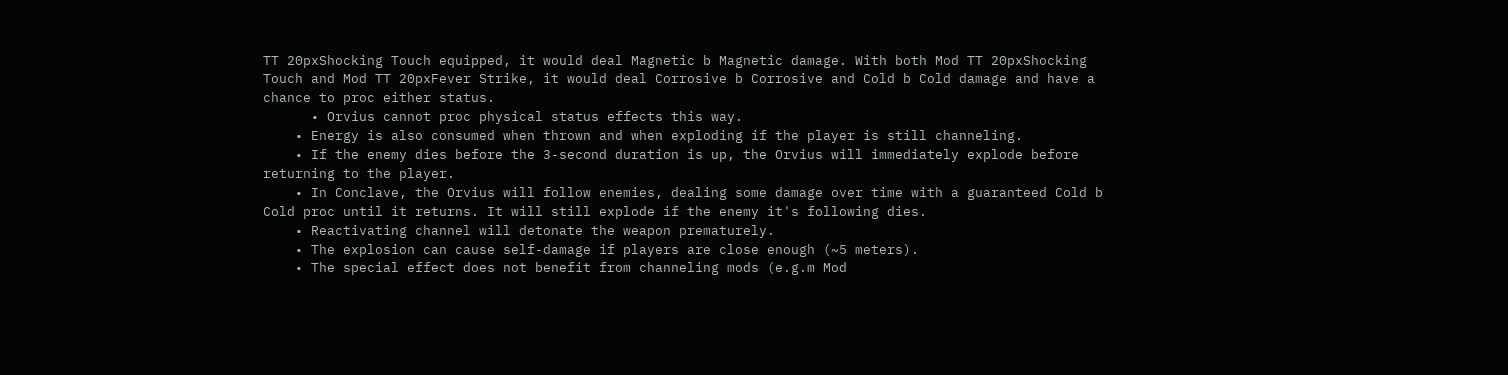TT 20pxShocking Touch equipped, it would deal Magnetic b Magnetic damage. With both Mod TT 20pxShocking Touch and Mod TT 20pxFever Strike, it would deal Corrosive b Corrosive and Cold b Cold damage and have a chance to proc either status.
      • Orvius cannot proc physical status effects this way.
    • Energy is also consumed when thrown and when exploding if the player is still channeling.
    • If the enemy dies before the 3-second duration is up, the Orvius will immediately explode before returning to the player.
    • In Conclave, the Orvius will follow enemies, dealing some damage over time with a guaranteed Cold b Cold proc until it returns. It will still explode if the enemy it's following dies.
    • Reactivating channel will detonate the weapon prematurely.
    • The explosion can cause self-damage if players are close enough (~5 meters).
    • The special effect does not benefit from channeling mods (e.g.m Mod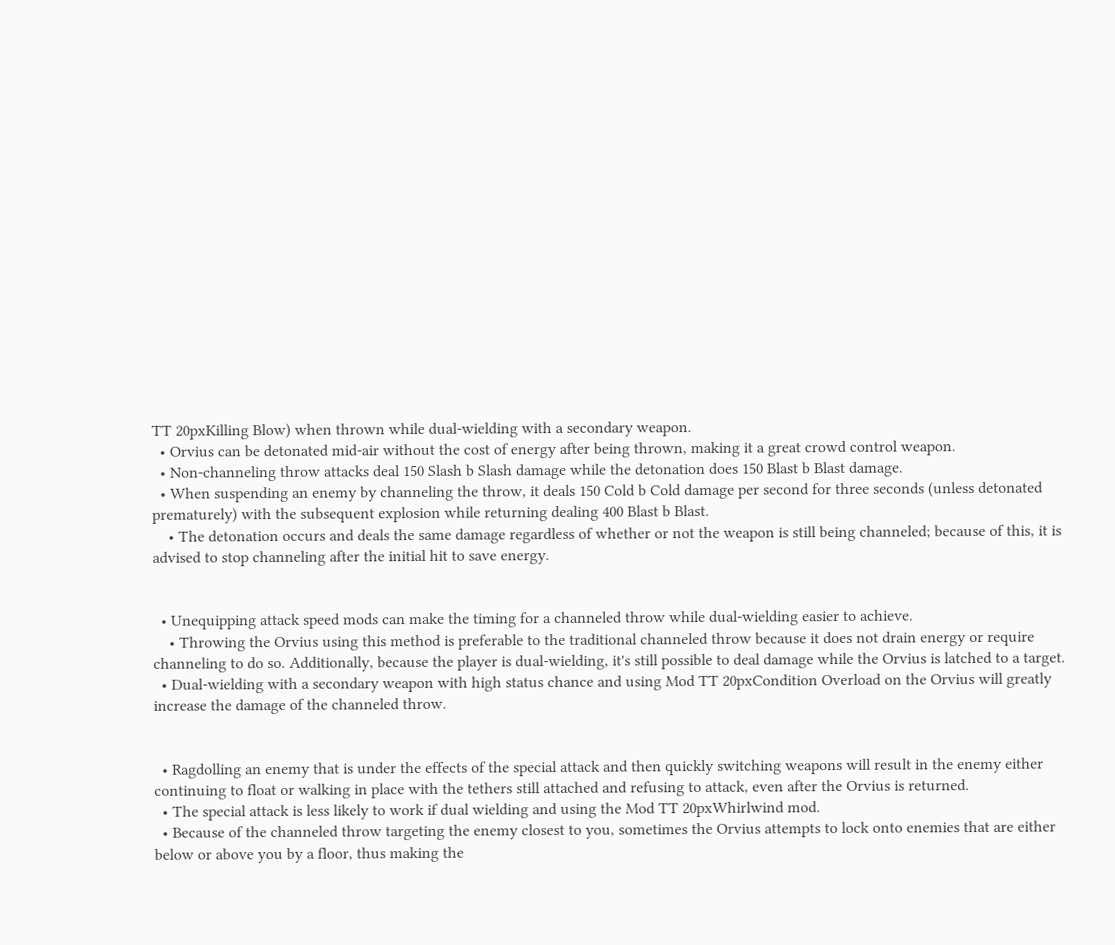TT 20pxKilling Blow) when thrown while dual-wielding with a secondary weapon.
  • Orvius can be detonated mid-air without the cost of energy after being thrown, making it a great crowd control weapon.
  • Non-channeling throw attacks deal 150 Slash b Slash damage while the detonation does 150 Blast b Blast damage.
  • When suspending an enemy by channeling the throw, it deals 150 Cold b Cold damage per second for three seconds (unless detonated prematurely) with the subsequent explosion while returning dealing 400 Blast b Blast.
    • The detonation occurs and deals the same damage regardless of whether or not the weapon is still being channeled; because of this, it is advised to stop channeling after the initial hit to save energy.


  • Unequipping attack speed mods can make the timing for a channeled throw while dual-wielding easier to achieve.
    • Throwing the Orvius using this method is preferable to the traditional channeled throw because it does not drain energy or require channeling to do so. Additionally, because the player is dual-wielding, it's still possible to deal damage while the Orvius is latched to a target.
  • Dual-wielding with a secondary weapon with high status chance and using Mod TT 20pxCondition Overload on the Orvius will greatly increase the damage of the channeled throw.


  • Ragdolling an enemy that is under the effects of the special attack and then quickly switching weapons will result in the enemy either continuing to float or walking in place with the tethers still attached and refusing to attack, even after the Orvius is returned.
  • The special attack is less likely to work if dual wielding and using the Mod TT 20pxWhirlwind mod.
  • Because of the channeled throw targeting the enemy closest to you, sometimes the Orvius attempts to lock onto enemies that are either below or above you by a floor, thus making the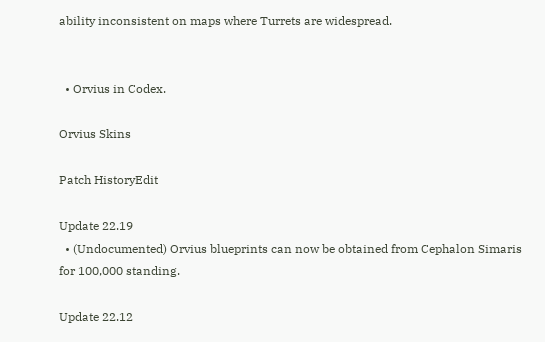ability inconsistent on maps where Turrets are widespread.


  • Orvius in Codex.

Orvius Skins

Patch HistoryEdit

Update 22.19
  • (Undocumented) Orvius blueprints can now be obtained from Cephalon Simaris for 100,000 standing.

Update 22.12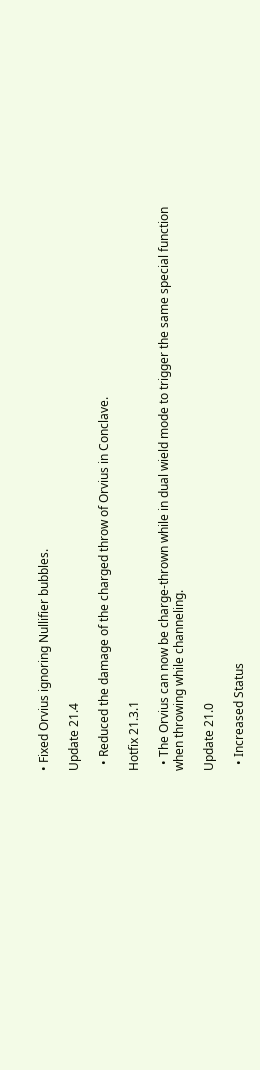• Fixed Orvius ignoring Nullifier bubbles.

Update 21.4

  • Reduced the damage of the charged throw of Orvius in Conclave.

Hotfix 21.3.1

  • The Orvius can now be charge-thrown while in dual wield mode to trigger the same special function when throwing while channeling.

Update 21.0

  • Increased Status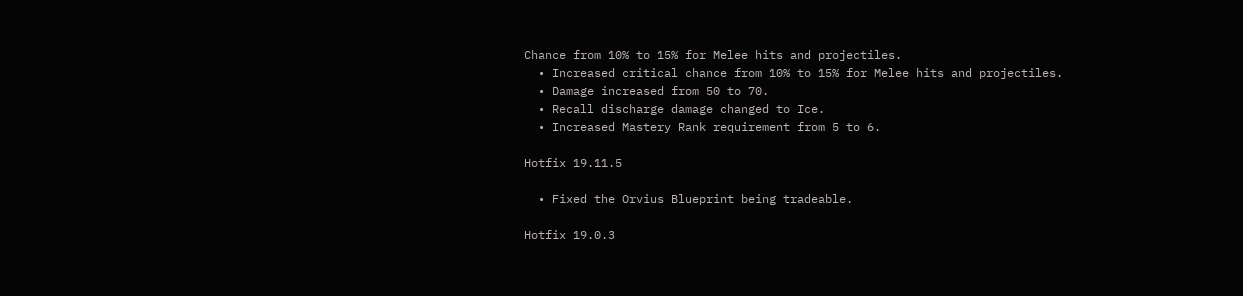Chance from 10% to 15% for Melee hits and projectiles.
  • Increased critical chance from 10% to 15% for Melee hits and projectiles.
  • Damage increased from 50 to 70.
  • Recall discharge damage changed to Ice.
  • Increased Mastery Rank requirement from 5 to 6.

Hotfix 19.11.5

  • Fixed the Orvius Blueprint being tradeable.

Hotfix 19.0.3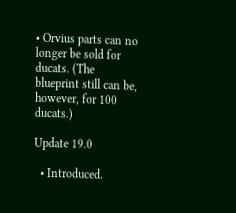• Orvius parts can no longer be sold for ducats. (The blueprint still can be, however, for 100 ducats.)

Update 19.0

  • Introduced.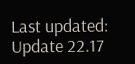Last updated: Update 22.17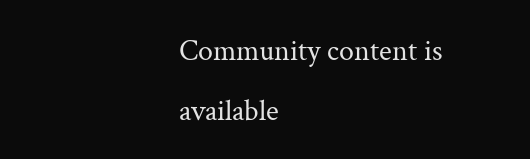Community content is available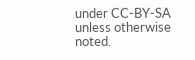under CC-BY-SA unless otherwise noted.